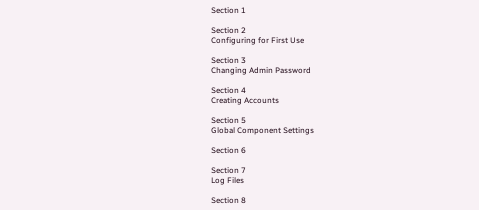Section 1

Section 2
Configuring for First Use

Section 3
Changing Admin Password

Section 4
Creating Accounts

Section 5
Global Component Settings

Section 6

Section 7
Log Files

Section 8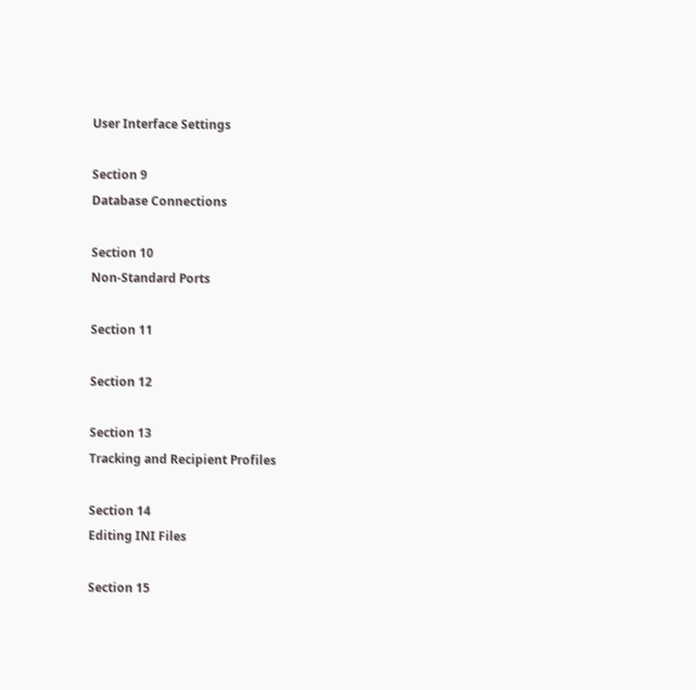User Interface Settings

Section 9
Database Connections

Section 10
Non-Standard Ports

Section 11

Section 12

Section 13
Tracking and Recipient Profiles

Section 14
Editing INI Files

Section 15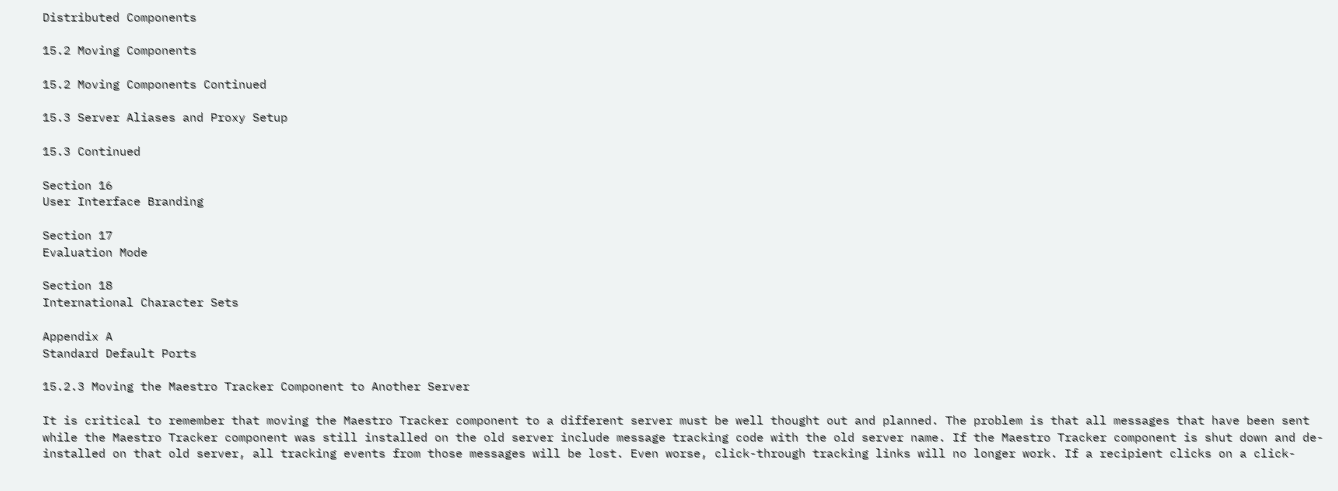Distributed Components

15.2 Moving Components

15.2 Moving Components Continued

15.3 Server Aliases and Proxy Setup

15.3 Continued

Section 16
User Interface Branding

Section 17
Evaluation Mode

Section 18
International Character Sets

Appendix A
Standard Default Ports

15.2.3 Moving the Maestro Tracker Component to Another Server

It is critical to remember that moving the Maestro Tracker component to a different server must be well thought out and planned. The problem is that all messages that have been sent while the Maestro Tracker component was still installed on the old server include message tracking code with the old server name. If the Maestro Tracker component is shut down and de-installed on that old server, all tracking events from those messages will be lost. Even worse, click-through tracking links will no longer work. If a recipient clicks on a click-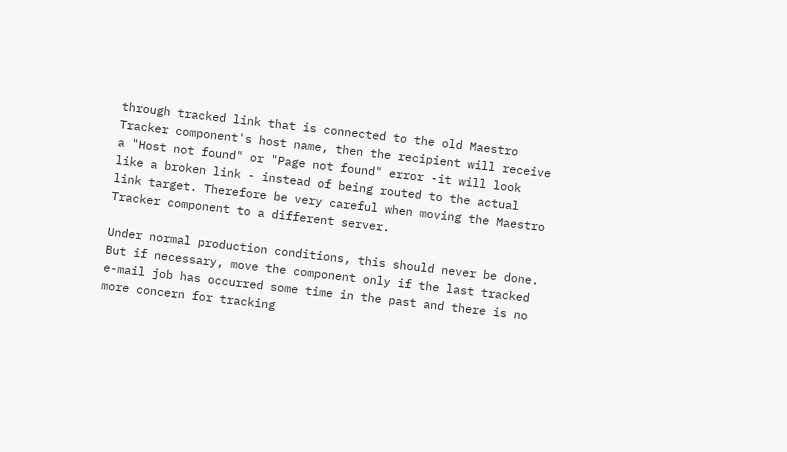through tracked link that is connected to the old Maestro Tracker component's host name, then the recipient will receive a "Host not found" or "Page not found" error -it will look like a broken link - instead of being routed to the actual link target. Therefore be very careful when moving the Maestro Tracker component to a different server.

Under normal production conditions, this should never be done. But if necessary, move the component only if the last tracked e-mail job has occurred some time in the past and there is no more concern for tracking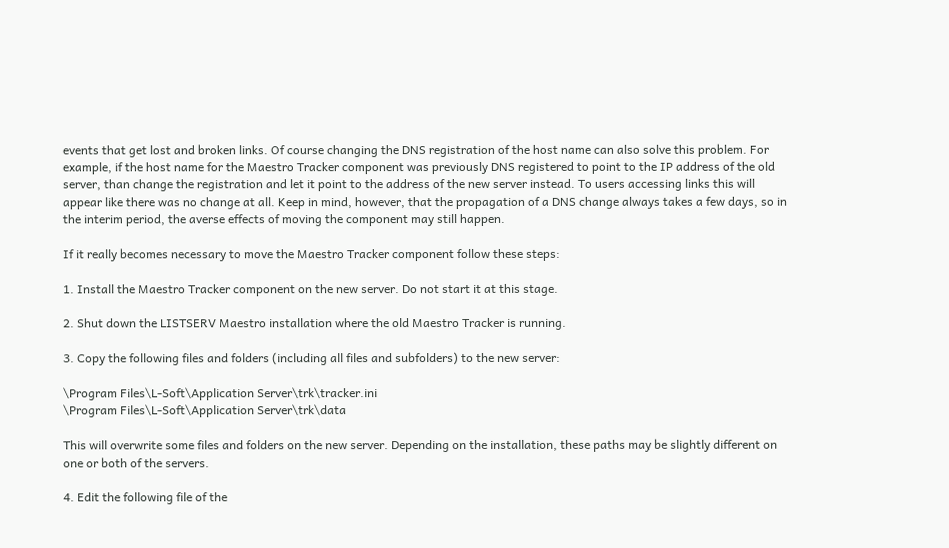events that get lost and broken links. Of course changing the DNS registration of the host name can also solve this problem. For example, if the host name for the Maestro Tracker component was previously DNS registered to point to the IP address of the old server, than change the registration and let it point to the address of the new server instead. To users accessing links this will appear like there was no change at all. Keep in mind, however, that the propagation of a DNS change always takes a few days, so in the interim period, the averse effects of moving the component may still happen.

If it really becomes necessary to move the Maestro Tracker component follow these steps:

1. Install the Maestro Tracker component on the new server. Do not start it at this stage.

2. Shut down the LISTSERV Maestro installation where the old Maestro Tracker is running.

3. Copy the following files and folders (including all files and subfolders) to the new server:

\Program Files\L-Soft\Application Server\trk\tracker.ini
\Program Files\L-Soft\Application Server\trk\data

This will overwrite some files and folders on the new server. Depending on the installation, these paths may be slightly different on one or both of the servers.

4. Edit the following file of the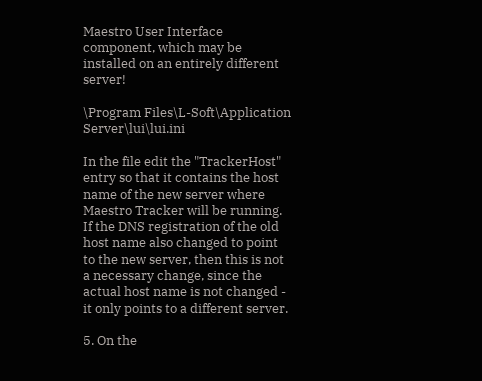Maestro User Interface component, which may be installed on an entirely different server!

\Program Files\L-Soft\Application Server\lui\lui.ini

In the file edit the "TrackerHost" entry so that it contains the host name of the new server where Maestro Tracker will be running. If the DNS registration of the old host name also changed to point to the new server, then this is not a necessary change, since the actual host name is not changed - it only points to a different server.

5. On the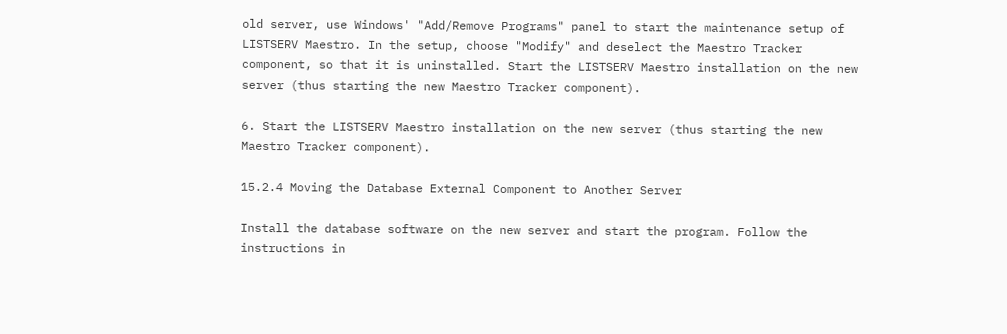old server, use Windows' "Add/Remove Programs" panel to start the maintenance setup of LISTSERV Maestro. In the setup, choose "Modify" and deselect the Maestro Tracker component, so that it is uninstalled. Start the LISTSERV Maestro installation on the new server (thus starting the new Maestro Tracker component).

6. Start the LISTSERV Maestro installation on the new server (thus starting the new Maestro Tracker component).

15.2.4 Moving the Database External Component to Another Server

Install the database software on the new server and start the program. Follow the instructions in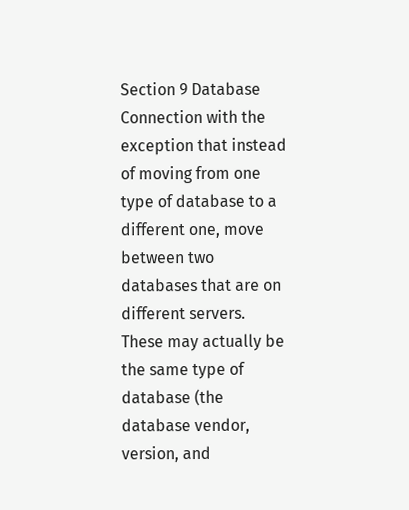Section 9 Database Connection with the exception that instead of moving from one type of database to a different one, move between two databases that are on different servers. These may actually be the same type of database (the database vendor, version, and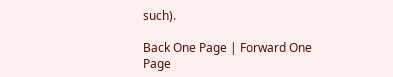such).

Back One Page | Forward One Page